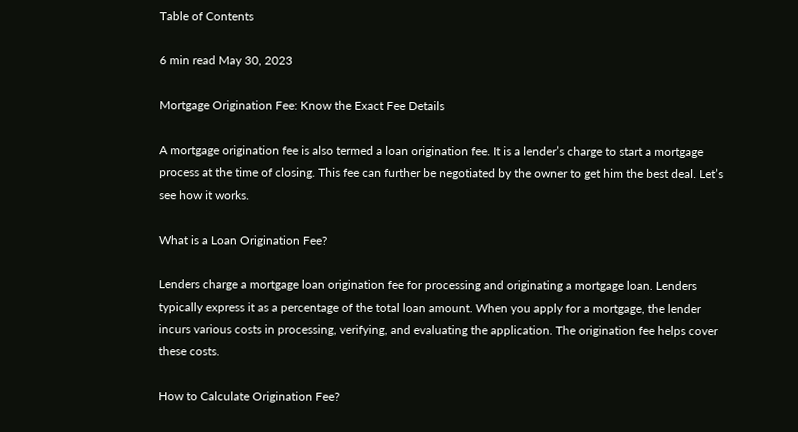Table of Contents

6 min read May 30, 2023

Mortgage Origination Fee: Know the Exact Fee Details

A mortgage origination fee is also termed a loan origination fee. It is a lender’s charge to start a mortgage process at the time of closing. This fee can further be negotiated by the owner to get him the best deal. Let’s see how it works.

What is a Loan Origination Fee?

Lenders charge a mortgage loan origination fee for processing and originating a mortgage loan. Lenders typically express it as a percentage of the total loan amount. When you apply for a mortgage, the lender incurs various costs in processing, verifying, and evaluating the application. The origination fee helps cover these costs.

How to Calculate Origination Fee?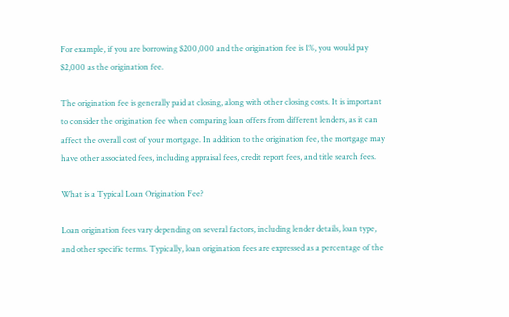For example, if you are borrowing $200,000 and the origination fee is 1%, you would pay $2,000 as the origination fee.

The origination fee is generally paid at closing, along with other closing costs. It is important to consider the origination fee when comparing loan offers from different lenders, as it can affect the overall cost of your mortgage. In addition to the origination fee, the mortgage may have other associated fees, including appraisal fees, credit report fees, and title search fees.

What is a Typical Loan Origination Fee?

Loan origination fees vary depending on several factors, including lender details, loan type, and other specific terms. Typically, loan origination fees are expressed as a percentage of the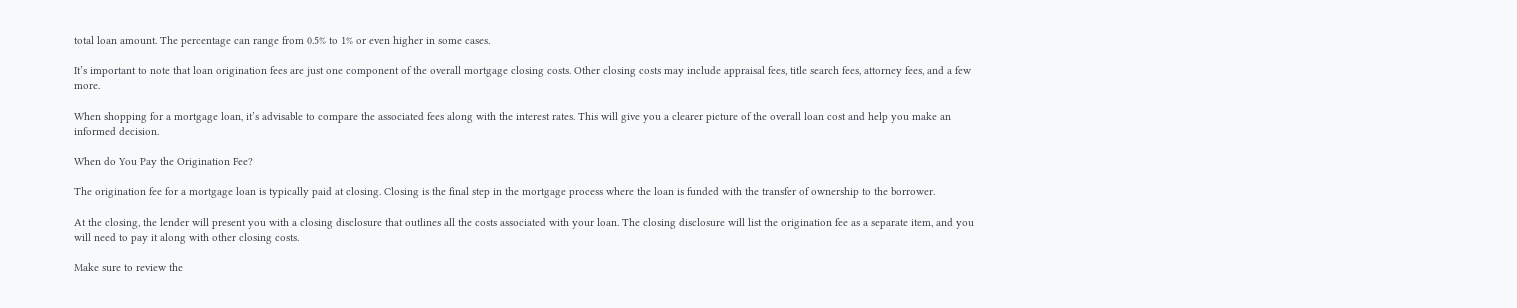total loan amount. The percentage can range from 0.5% to 1% or even higher in some cases.

It’s important to note that loan origination fees are just one component of the overall mortgage closing costs. Other closing costs may include appraisal fees, title search fees, attorney fees, and a few more.

When shopping for a mortgage loan, it’s advisable to compare the associated fees along with the interest rates. This will give you a clearer picture of the overall loan cost and help you make an informed decision.

When do You Pay the Origination Fee?

The origination fee for a mortgage loan is typically paid at closing. Closing is the final step in the mortgage process where the loan is funded with the transfer of ownership to the borrower.

At the closing, the lender will present you with a closing disclosure that outlines all the costs associated with your loan. The closing disclosure will list the origination fee as a separate item, and you will need to pay it along with other closing costs.

Make sure to review the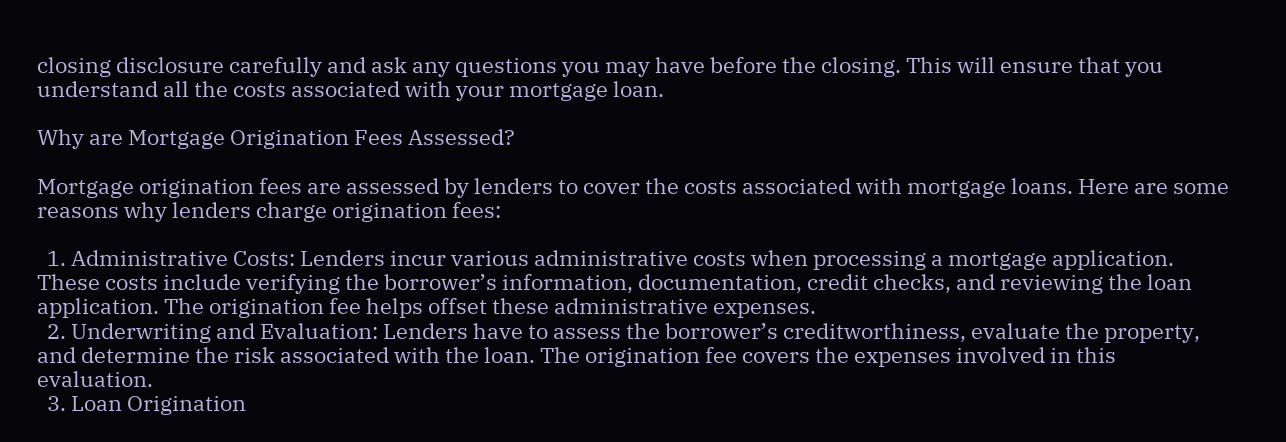closing disclosure carefully and ask any questions you may have before the closing. This will ensure that you understand all the costs associated with your mortgage loan.

Why are Mortgage Origination Fees Assessed?

Mortgage origination fees are assessed by lenders to cover the costs associated with mortgage loans. Here are some reasons why lenders charge origination fees:

  1. Administrative Costs: Lenders incur various administrative costs when processing a mortgage application. These costs include verifying the borrower’s information, documentation, credit checks, and reviewing the loan application. The origination fee helps offset these administrative expenses.
  2. Underwriting and Evaluation: Lenders have to assess the borrower’s creditworthiness, evaluate the property, and determine the risk associated with the loan. The origination fee covers the expenses involved in this evaluation.
  3. Loan Origination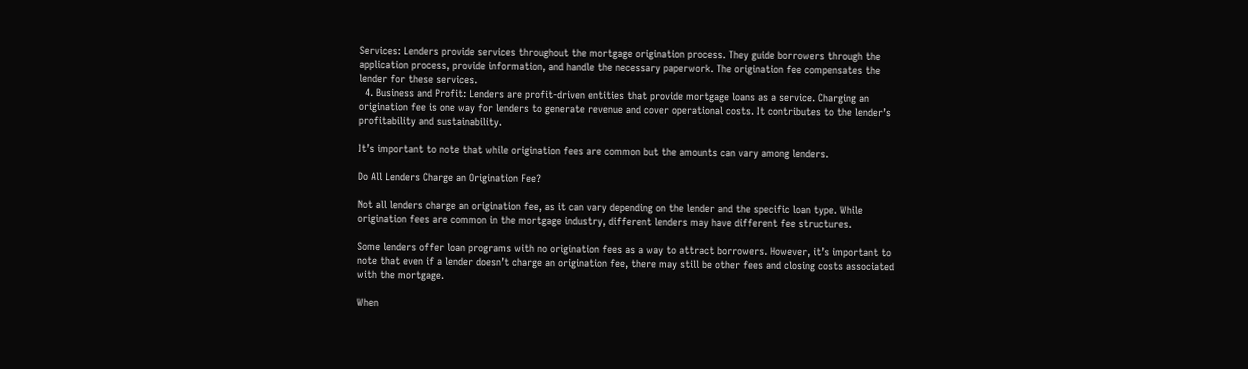Services: Lenders provide services throughout the mortgage origination process. They guide borrowers through the application process, provide information, and handle the necessary paperwork. The origination fee compensates the lender for these services.
  4. Business and Profit: Lenders are profit-driven entities that provide mortgage loans as a service. Charging an origination fee is one way for lenders to generate revenue and cover operational costs. It contributes to the lender’s profitability and sustainability.

It’s important to note that while origination fees are common but the amounts can vary among lenders.

Do All Lenders Charge an Origination Fee?

Not all lenders charge an origination fee, as it can vary depending on the lender and the specific loan type. While origination fees are common in the mortgage industry, different lenders may have different fee structures.

Some lenders offer loan programs with no origination fees as a way to attract borrowers. However, it’s important to note that even if a lender doesn’t charge an origination fee, there may still be other fees and closing costs associated with the mortgage.

When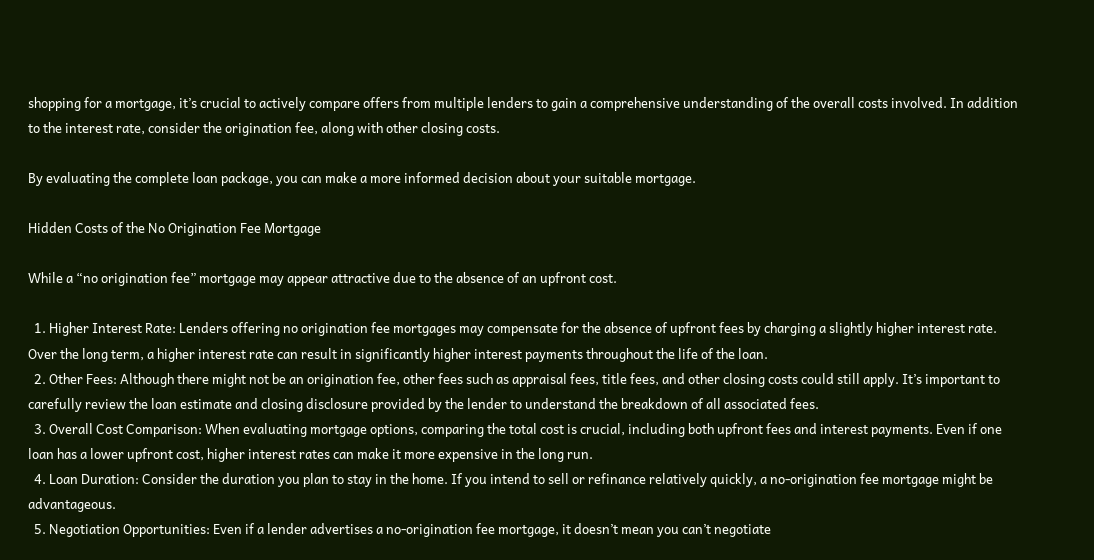shopping for a mortgage, it’s crucial to actively compare offers from multiple lenders to gain a comprehensive understanding of the overall costs involved. In addition to the interest rate, consider the origination fee, along with other closing costs.

By evaluating the complete loan package, you can make a more informed decision about your suitable mortgage.

Hidden Costs of the No Origination Fee Mortgage

While a “no origination fee” mortgage may appear attractive due to the absence of an upfront cost.

  1. Higher Interest Rate: Lenders offering no origination fee mortgages may compensate for the absence of upfront fees by charging a slightly higher interest rate. Over the long term, a higher interest rate can result in significantly higher interest payments throughout the life of the loan.
  2. Other Fees: Although there might not be an origination fee, other fees such as appraisal fees, title fees, and other closing costs could still apply. It’s important to carefully review the loan estimate and closing disclosure provided by the lender to understand the breakdown of all associated fees.
  3. Overall Cost Comparison: When evaluating mortgage options, comparing the total cost is crucial, including both upfront fees and interest payments. Even if one loan has a lower upfront cost, higher interest rates can make it more expensive in the long run.
  4. Loan Duration: Consider the duration you plan to stay in the home. If you intend to sell or refinance relatively quickly, a no-origination fee mortgage might be advantageous.
  5. Negotiation Opportunities: Even if a lender advertises a no-origination fee mortgage, it doesn’t mean you can’t negotiate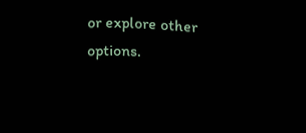or explore other options.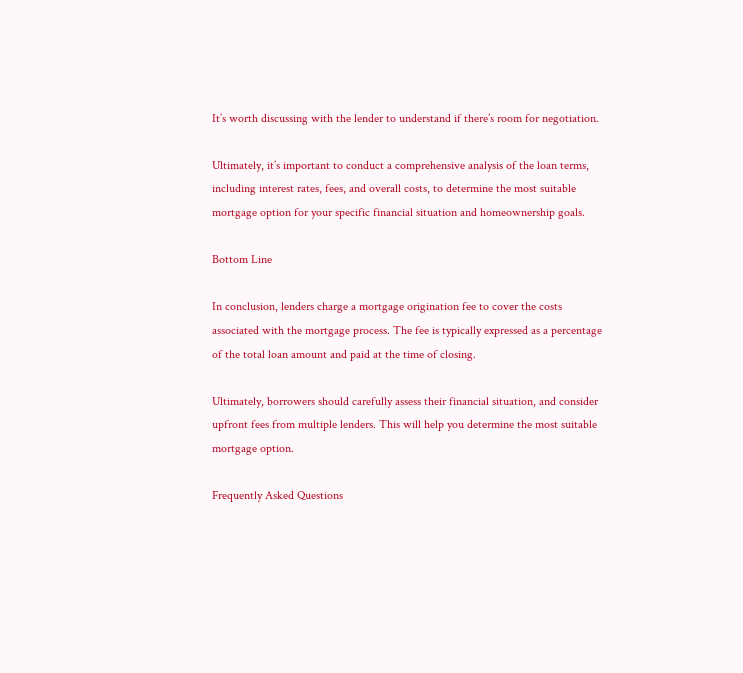It’s worth discussing with the lender to understand if there’s room for negotiation.

Ultimately, it’s important to conduct a comprehensive analysis of the loan terms, including interest rates, fees, and overall costs, to determine the most suitable mortgage option for your specific financial situation and homeownership goals.

Bottom Line

In conclusion, lenders charge a mortgage origination fee to cover the costs associated with the mortgage process. The fee is typically expressed as a percentage of the total loan amount and paid at the time of closing.

Ultimately, borrowers should carefully assess their financial situation, and consider upfront fees from multiple lenders. This will help you determine the most suitable mortgage option.

Frequently Asked Questions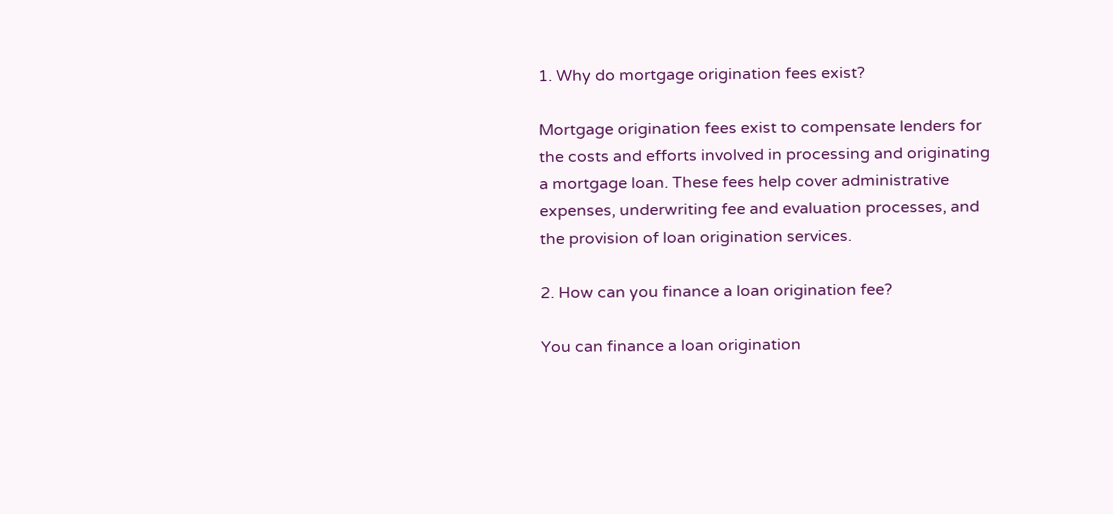1. Why do mortgage origination fees exist?

Mortgage origination fees exist to compensate lenders for the costs and efforts involved in processing and originating a mortgage loan. These fees help cover administrative expenses, underwriting fee and evaluation processes, and the provision of loan origination services.

2. How can you finance a loan origination fee?

You can finance a loan origination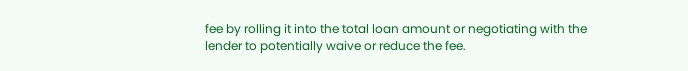fee by rolling it into the total loan amount or negotiating with the lender to potentially waive or reduce the fee.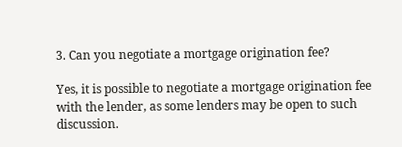3. Can you negotiate a mortgage origination fee?

Yes, it is possible to negotiate a mortgage origination fee with the lender, as some lenders may be open to such discussion.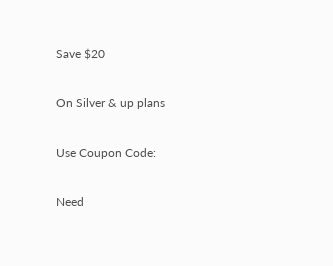Save $20

On Silver & up plans

Use Coupon Code:

Need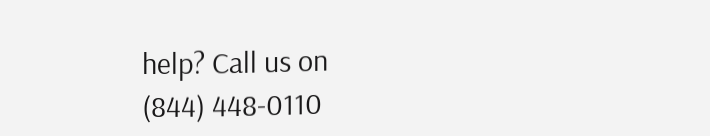help? Call us on
(844) 448-0110